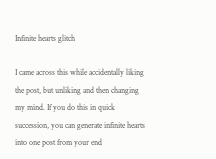Infinite hearts glitch

I came across this while accidentally liking the post, but unliking and then changing my mind. If you do this in quick succession, you can generate infinite hearts into one post from your end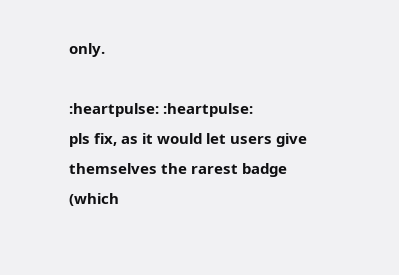only.

:heartpulse: :heartpulse:
pls fix, as it would let users give themselves the rarest badge (which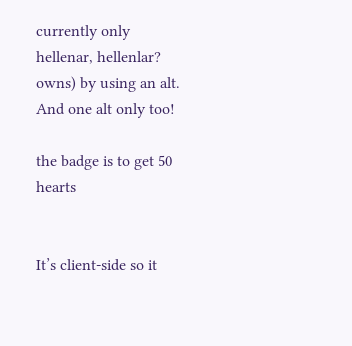currently only hellenar, hellenlar? owns) by using an alt. And one alt only too!

the badge is to get 50 hearts


It’s client-side so it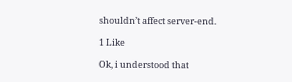shouldn’t affect server-end.

1 Like

Ok, i understood that